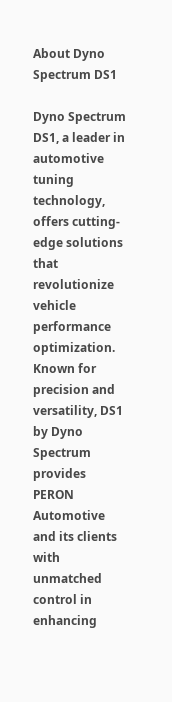About Dyno Spectrum DS1

Dyno Spectrum DS1, a leader in automotive tuning technology, offers cutting-edge solutions that revolutionize vehicle performance optimization. Known for precision and versatility, DS1 by Dyno Spectrum provides PERON Automotive and its clients with unmatched control in enhancing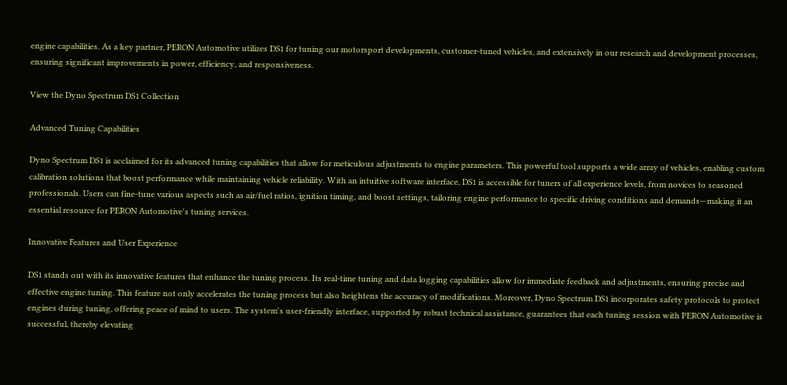engine capabilities. As a key partner, PERON Automotive utilizes DS1 for tuning our motorsport developments, customer-tuned vehicles, and extensively in our research and development processes, ensuring significant improvements in power, efficiency, and responsiveness.

View the Dyno Spectrum DS1 Collection

Advanced Tuning Capabilities

Dyno Spectrum DS1 is acclaimed for its advanced tuning capabilities that allow for meticulous adjustments to engine parameters. This powerful tool supports a wide array of vehicles, enabling custom calibration solutions that boost performance while maintaining vehicle reliability. With an intuitive software interface, DS1 is accessible for tuners of all experience levels, from novices to seasoned professionals. Users can fine-tune various aspects such as air/fuel ratios, ignition timing, and boost settings, tailoring engine performance to specific driving conditions and demands—making it an essential resource for PERON Automotive's tuning services.

Innovative Features and User Experience

DS1 stands out with its innovative features that enhance the tuning process. Its real-time tuning and data logging capabilities allow for immediate feedback and adjustments, ensuring precise and effective engine tuning. This feature not only accelerates the tuning process but also heightens the accuracy of modifications. Moreover, Dyno Spectrum DS1 incorporates safety protocols to protect engines during tuning, offering peace of mind to users. The system's user-friendly interface, supported by robust technical assistance, guarantees that each tuning session with PERON Automotive is successful, thereby elevating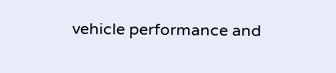vehicle performance and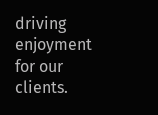driving enjoyment for our clients.